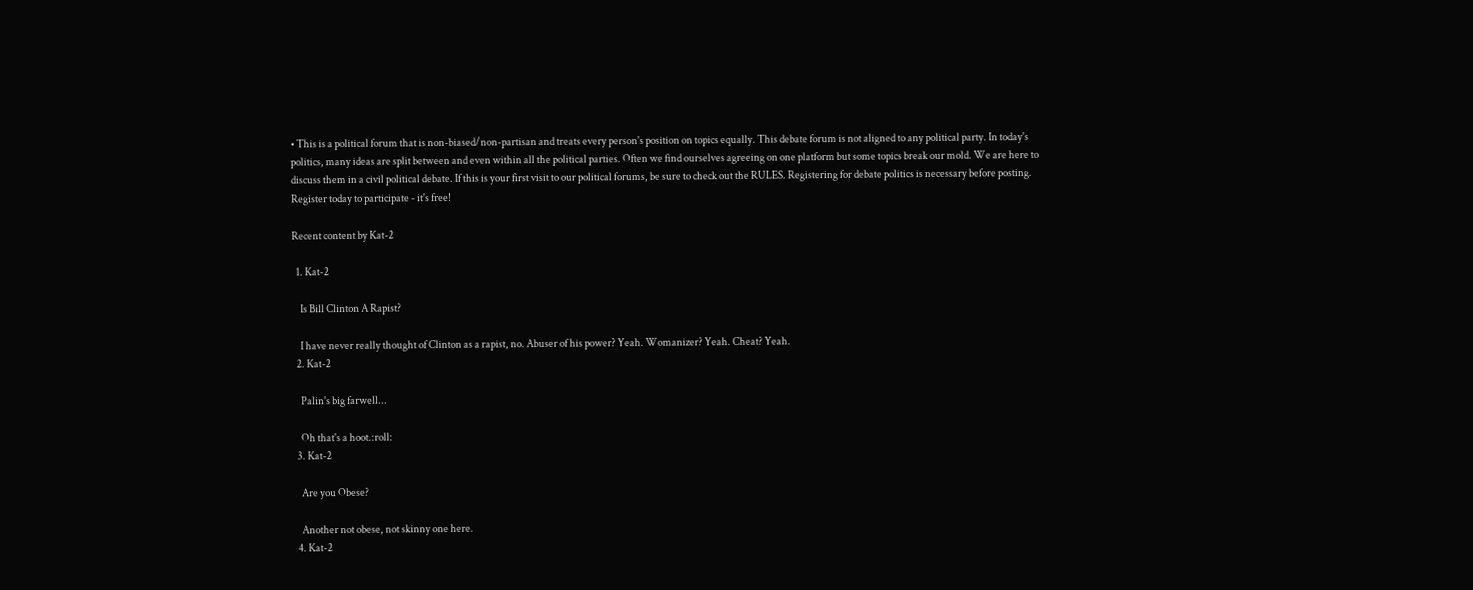• This is a political forum that is non-biased/non-partisan and treats every person's position on topics equally. This debate forum is not aligned to any political party. In today's politics, many ideas are split between and even within all the political parties. Often we find ourselves agreeing on one platform but some topics break our mold. We are here to discuss them in a civil political debate. If this is your first visit to our political forums, be sure to check out the RULES. Registering for debate politics is necessary before posting. Register today to participate - it's free!

Recent content by Kat-2

  1. Kat-2

    Is Bill Clinton A Rapist?

    I have never really thought of Clinton as a rapist, no. Abuser of his power? Yeah. Womanizer? Yeah. Cheat? Yeah.
  2. Kat-2

    Palin's big farwell...

    Oh that's a hoot.:roll:
  3. Kat-2

    Are you Obese?

    Another not obese, not skinny one here.
  4. Kat-2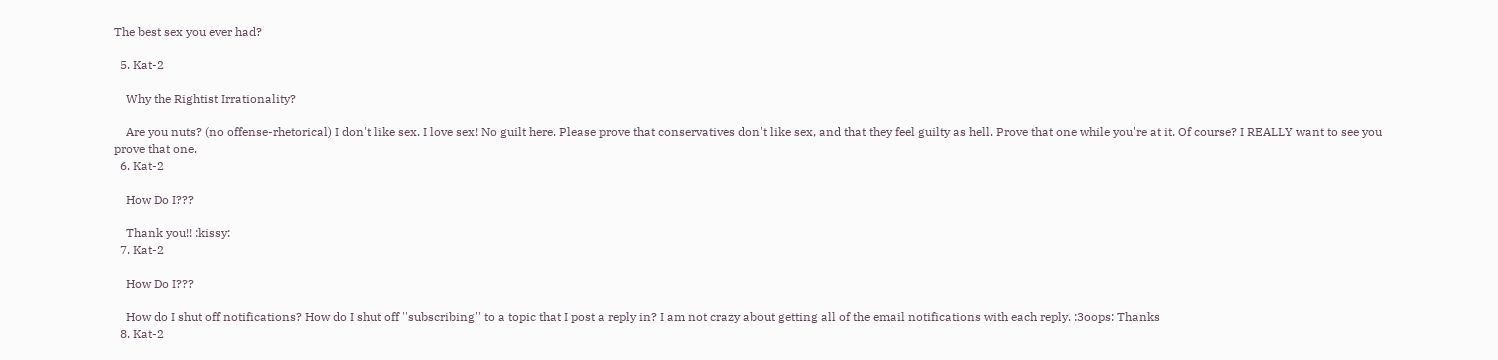The best sex you ever had?

  5. Kat-2

    Why the Rightist Irrationality?

    Are you nuts? (no offense-rhetorical) I don't like sex. I love sex! No guilt here. Please prove that conservatives don't like sex, and that they feel guilty as hell. Prove that one while you're at it. Of course? I REALLY want to see you prove that one.
  6. Kat-2

    How Do I???

    Thank you!! :kissy:
  7. Kat-2

    How Do I???

    How do I shut off notifications? How do I shut off ''subscribing'' to a topic that I post a reply in? I am not crazy about getting all of the email notifications with each reply. :3oops: Thanks
  8. Kat-2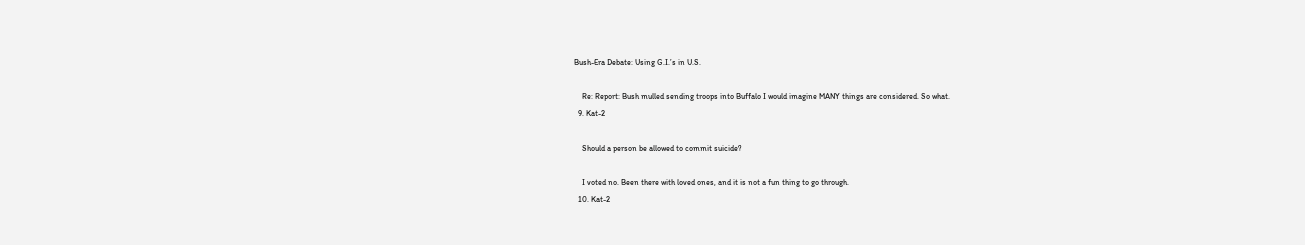Bush-Era Debate: Using G.I.’s in U.S.

    Re: Report: Bush mulled sending troops into Buffalo I would imagine MANY things are considered. So what.
  9. Kat-2

    Should a person be allowed to commit suicide?

    I voted no. Been there with loved ones, and it is not a fun thing to go through.
  10. Kat-2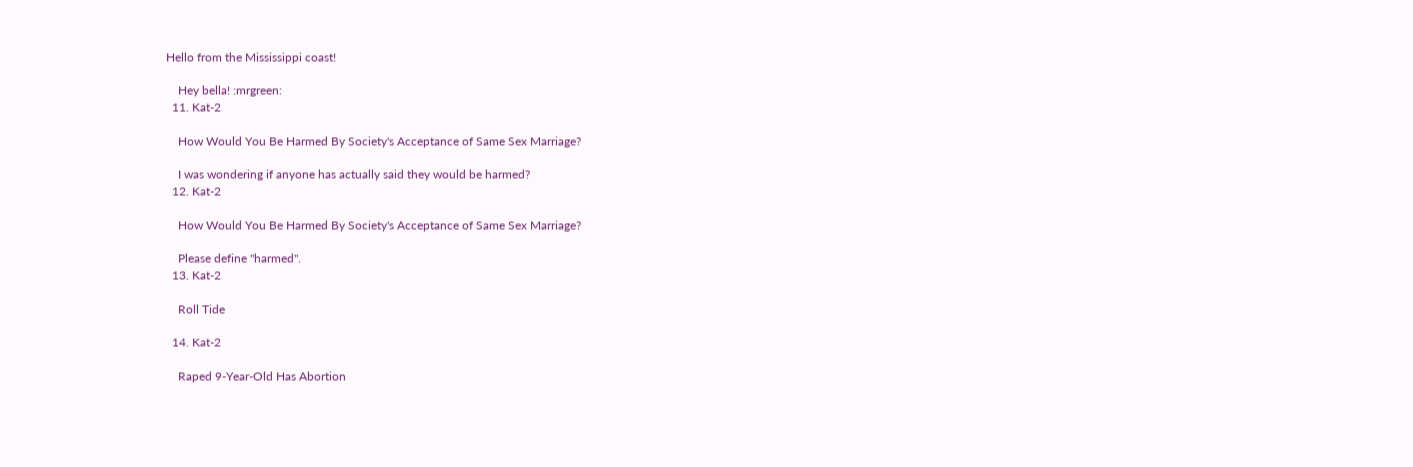Hello from the Mississippi coast!

    Hey bella! :mrgreen:
  11. Kat-2

    How Would You Be Harmed By Society's Acceptance of Same Sex Marriage?

    I was wondering if anyone has actually said they would be harmed?
  12. Kat-2

    How Would You Be Harmed By Society's Acceptance of Same Sex Marriage?

    Please define ''harmed''.
  13. Kat-2

    Roll Tide

  14. Kat-2

    Raped 9-Year-Old Has Abortion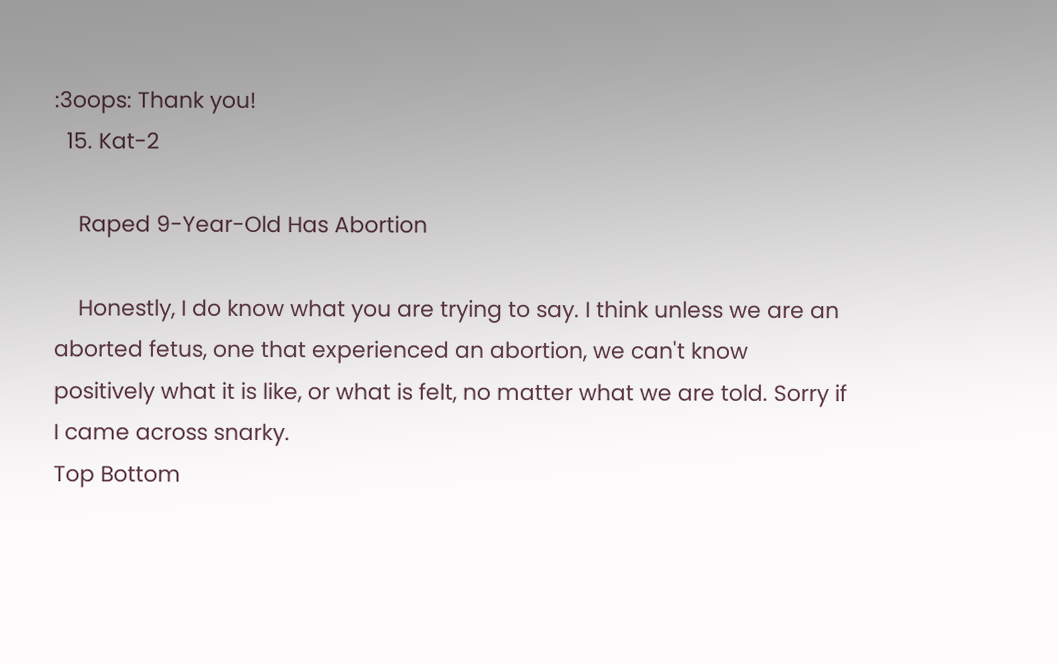:3oops: Thank you!
  15. Kat-2

    Raped 9-Year-Old Has Abortion

    Honestly, I do know what you are trying to say. I think unless we are an aborted fetus, one that experienced an abortion, we can't know positively what it is like, or what is felt, no matter what we are told. Sorry if I came across snarky.
Top Bottom